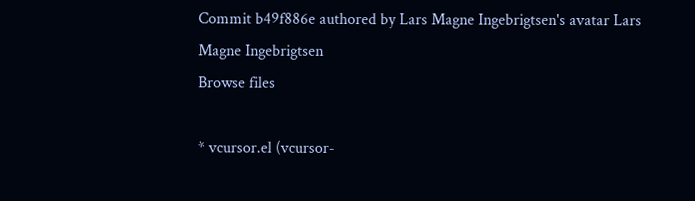Commit b49f886e authored by Lars Magne Ingebrigtsen's avatar Lars Magne Ingebrigtsen
Browse files

* vcursor.el (vcursor-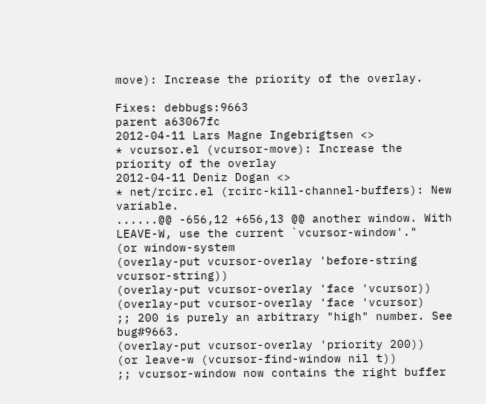move): Increase the priority of the overlay.

Fixes: debbugs:9663
parent a63067fc
2012-04-11 Lars Magne Ingebrigtsen <>
* vcursor.el (vcursor-move): Increase the priority of the overlay
2012-04-11 Deniz Dogan <>
* net/rcirc.el (rcirc-kill-channel-buffers): New variable.
......@@ -656,12 +656,13 @@ another window. With LEAVE-W, use the current `vcursor-window'."
(or window-system
(overlay-put vcursor-overlay 'before-string vcursor-string))
(overlay-put vcursor-overlay 'face 'vcursor))
(overlay-put vcursor-overlay 'face 'vcursor)
;; 200 is purely an arbitrary "high" number. See bug#9663.
(overlay-put vcursor-overlay 'priority 200))
(or leave-w (vcursor-find-window nil t))
;; vcursor-window now contains the right buffer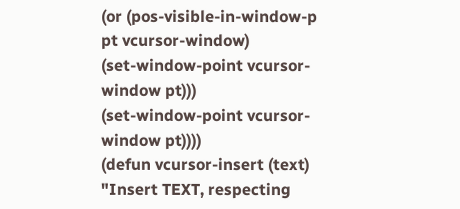(or (pos-visible-in-window-p pt vcursor-window)
(set-window-point vcursor-window pt)))
(set-window-point vcursor-window pt))))
(defun vcursor-insert (text)
"Insert TEXT, respecting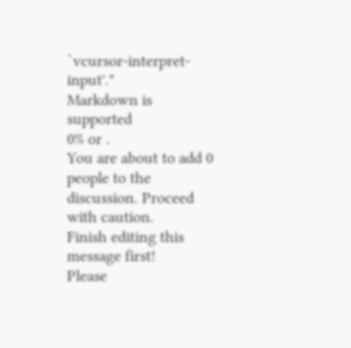`vcursor-interpret-input'."
Markdown is supported
0% or .
You are about to add 0 people to the discussion. Proceed with caution.
Finish editing this message first!
Please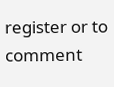register or to comment